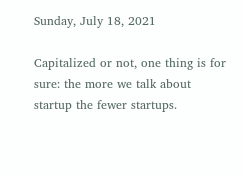Sunday, July 18, 2021

Capitalized or not, one thing is for sure: the more we talk about startup the fewer startups.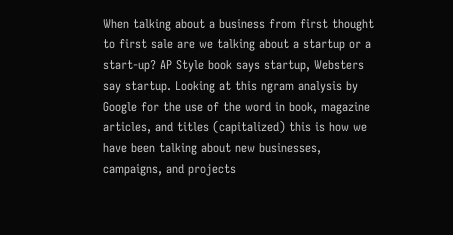When talking about a business from first thought to first sale are we talking about a startup or a start-up? AP Style book says startup, Websters say startup. Looking at this ngram analysis by Google for the use of the word in book, magazine articles, and titles (capitalized) this is how we have been talking about new businesses, campaigns, and projects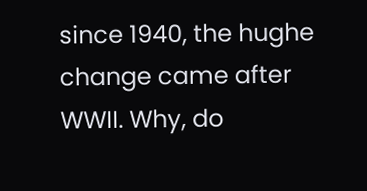since 1940, the hughe change came after WWII. Why, do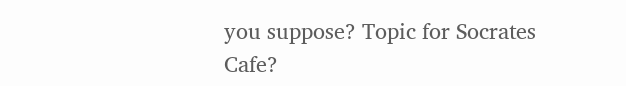you suppose? Topic for Socrates Cafe?